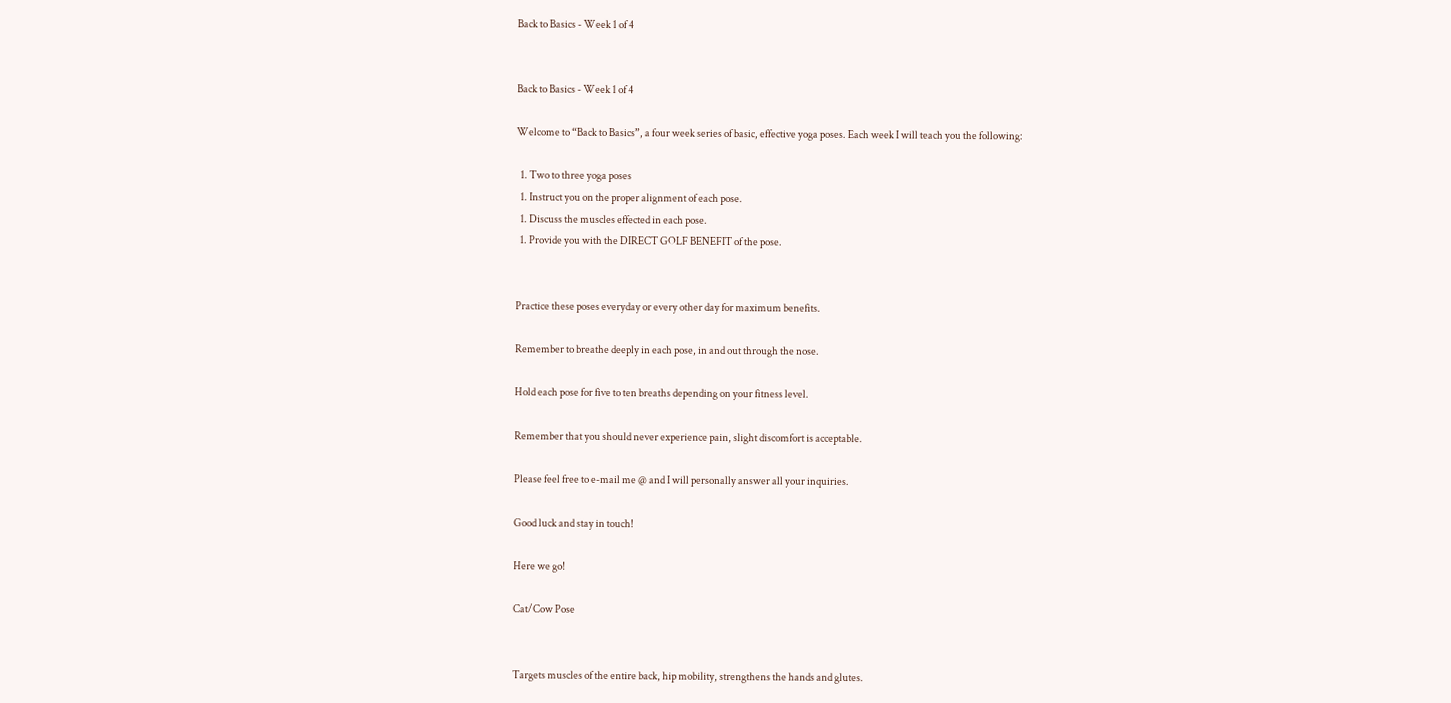Back to Basics - Week 1 of 4


Back to Basics - Week 1 of 4

Welcome to “Back to Basics”, a four week series of basic, effective yoga poses. Each week I will teach you the following:

  1. Two to three yoga poses
  1. Instruct you on the proper alignment of each pose.
  1. Discuss the muscles effected in each pose.
  1. Provide you with the DIRECT GOLF BENEFIT of the pose.


Practice these poses everyday or every other day for maximum benefits.

Remember to breathe deeply in each pose, in and out through the nose.

Hold each pose for five to ten breaths depending on your fitness level.

Remember that you should never experience pain, slight discomfort is acceptable.

Please feel free to e-mail me @ and I will personally answer all your inquiries.

Good luck and stay in touch!

Here we go!

Cat/Cow Pose


Targets muscles of the entire back, hip mobility, strengthens the hands and glutes.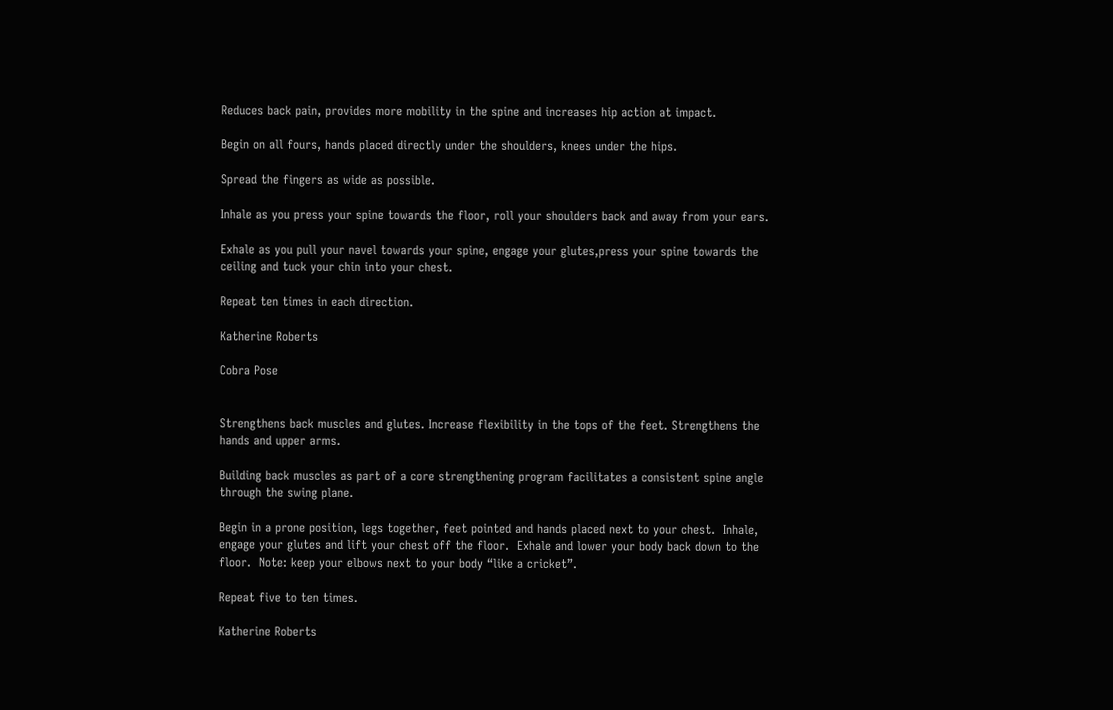Reduces back pain, provides more mobility in the spine and increases hip action at impact.

Begin on all fours, hands placed directly under the shoulders, knees under the hips.

Spread the fingers as wide as possible.

Inhale as you press your spine towards the floor, roll your shoulders back and away from your ears.

Exhale as you pull your navel towards your spine, engage your glutes,press your spine towards the ceiling and tuck your chin into your chest.

Repeat ten times in each direction.

Katherine Roberts

Cobra Pose


Strengthens back muscles and glutes. Increase flexibility in the tops of the feet. Strengthens the hands and upper arms.

Building back muscles as part of a core strengthening program facilitates a consistent spine angle through the swing plane.

Begin in a prone position, legs together, feet pointed and hands placed next to your chest.  Inhale, engage your glutes and lift your chest off the floor.  Exhale and lower your body back down to the floor.  Note: keep your elbows next to your body “like a cricket”.

Repeat five to ten times.

Katherine Roberts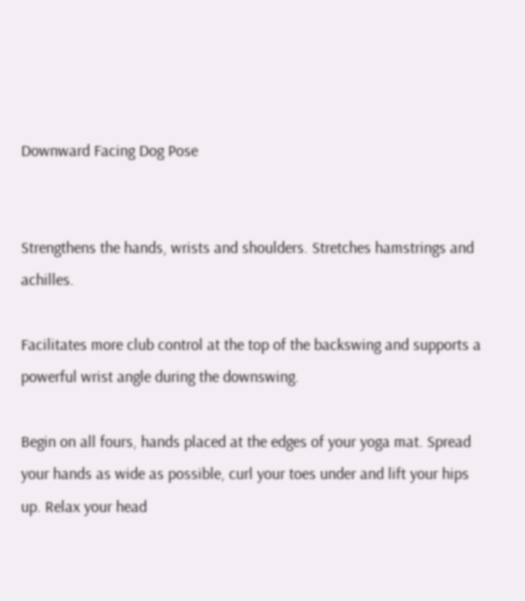Downward Facing Dog Pose


Strengthens the hands, wrists and shoulders. Stretches hamstrings and achilles.

Facilitates more club control at the top of the backswing and supports a powerful wrist angle during the downswing.

Begin on all fours, hands placed at the edges of your yoga mat. Spread your hands as wide as possible, curl your toes under and lift your hips up. Relax your head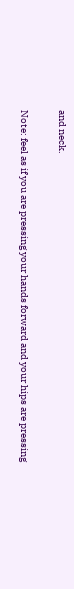and neck.

Note: feel as if you are pressing your hands forward and your hips are pressing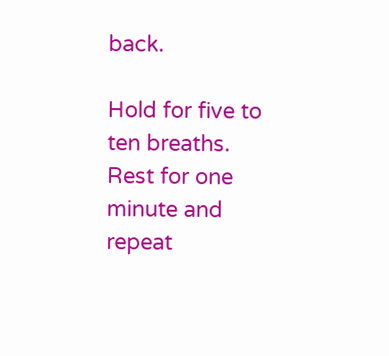back.

Hold for five to ten breaths.  Rest for one minute and repeat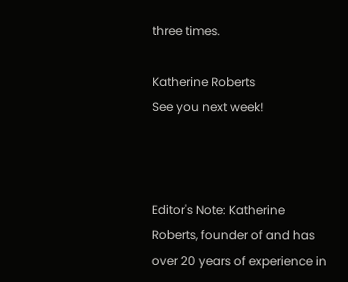three times.

Katherine Roberts
See you next week!



Editor's Note: Katherine Roberts, founder of and has over 20 years of experience in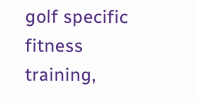golf specific fitness training,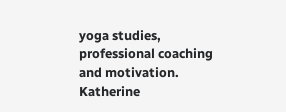yoga studies, professional coaching and motivation. Katherine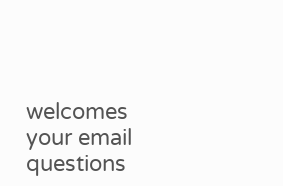welcomes your email questions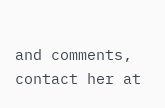and comments, contact her at